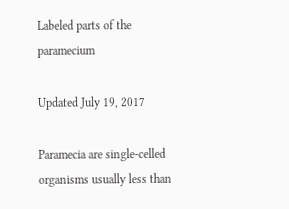Labeled parts of the paramecium

Updated July 19, 2017

Paramecia are single-celled organisms usually less than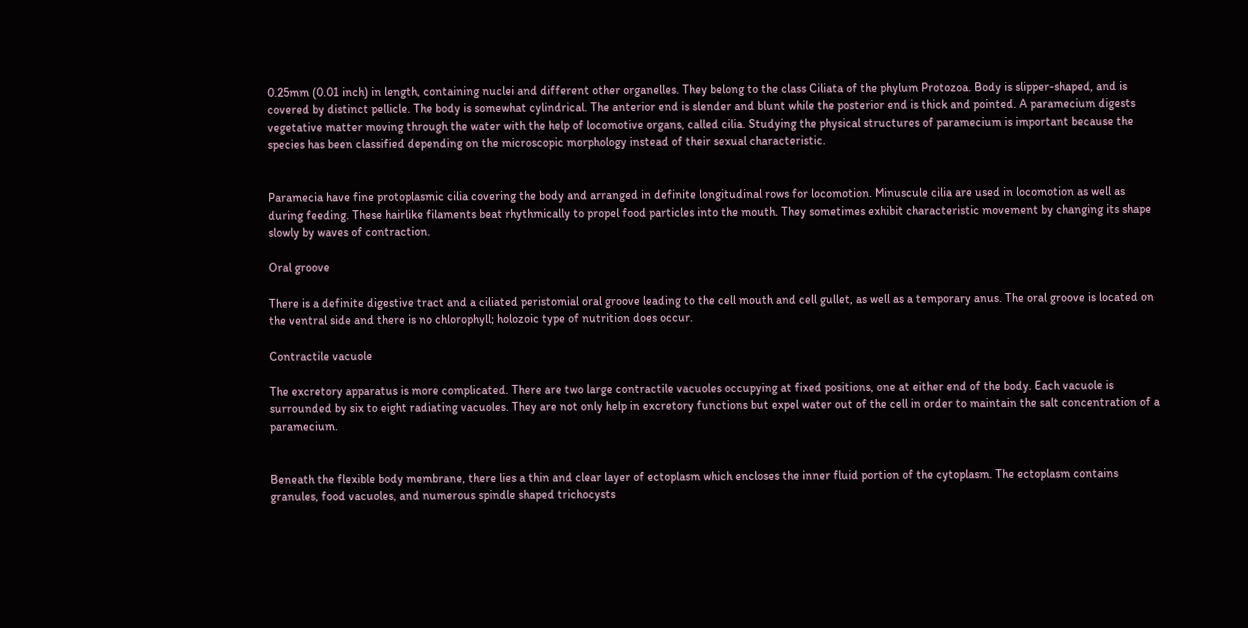0.25mm (0.01 inch) in length, containing nuclei and different other organelles. They belong to the class Ciliata of the phylum Protozoa. Body is slipper-shaped, and is covered by distinct pellicle. The body is somewhat cylindrical. The anterior end is slender and blunt while the posterior end is thick and pointed. A paramecium digests vegetative matter moving through the water with the help of locomotive organs, called cilia. Studying the physical structures of paramecium is important because the species has been classified depending on the microscopic morphology instead of their sexual characteristic.


Paramecia have fine protoplasmic cilia covering the body and arranged in definite longitudinal rows for locomotion. Minuscule cilia are used in locomotion as well as during feeding. These hairlike filaments beat rhythmically to propel food particles into the mouth. They sometimes exhibit characteristic movement by changing its shape slowly by waves of contraction.

Oral groove

There is a definite digestive tract and a ciliated peristomial oral groove leading to the cell mouth and cell gullet, as well as a temporary anus. The oral groove is located on the ventral side and there is no chlorophyll; holozoic type of nutrition does occur.

Contractile vacuole

The excretory apparatus is more complicated. There are two large contractile vacuoles occupying at fixed positions, one at either end of the body. Each vacuole is surrounded by six to eight radiating vacuoles. They are not only help in excretory functions but expel water out of the cell in order to maintain the salt concentration of a paramecium.


Beneath the flexible body membrane, there lies a thin and clear layer of ectoplasm which encloses the inner fluid portion of the cytoplasm. The ectoplasm contains granules, food vacuoles, and numerous spindle shaped trichocysts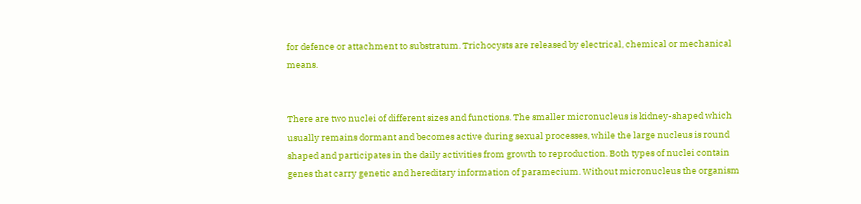for defence or attachment to substratum. Trichocysts are released by electrical, chemical or mechanical means.


There are two nuclei of different sizes and functions. The smaller micronucleus is kidney-shaped which usually remains dormant and becomes active during sexual processes, while the large nucleus is round shaped and participates in the daily activities from growth to reproduction. Both types of nuclei contain genes that carry genetic and hereditary information of paramecium. Without micronucleus the organism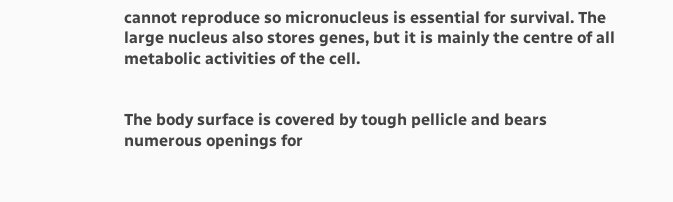cannot reproduce so micronucleus is essential for survival. The large nucleus also stores genes, but it is mainly the centre of all metabolic activities of the cell.


The body surface is covered by tough pellicle and bears numerous openings for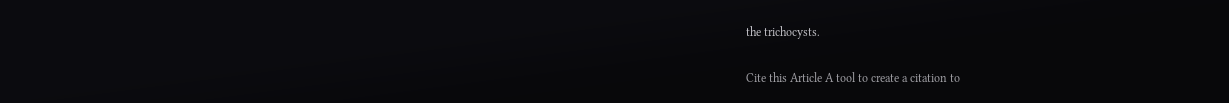the trichocysts.

Cite this Article A tool to create a citation to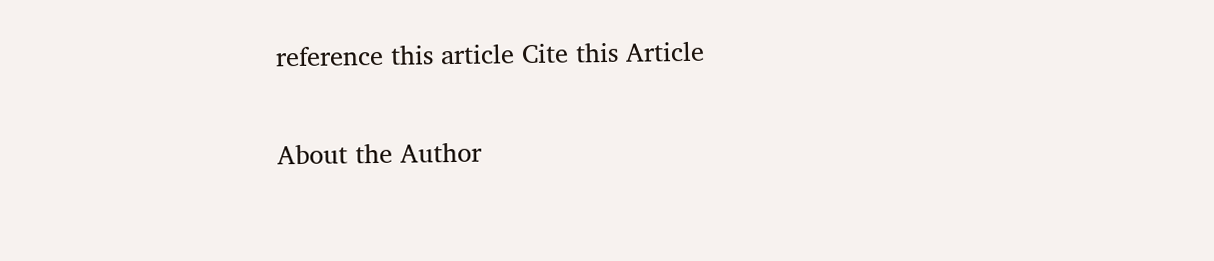reference this article Cite this Article

About the Author